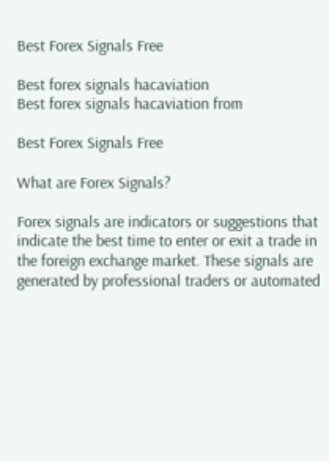Best Forex Signals Free

Best forex signals hacaviation
Best forex signals hacaviation from

Best Forex Signals Free

What are Forex Signals?

Forex signals are indicators or suggestions that indicate the best time to enter or exit a trade in the foreign exchange market. These signals are generated by professional traders or automated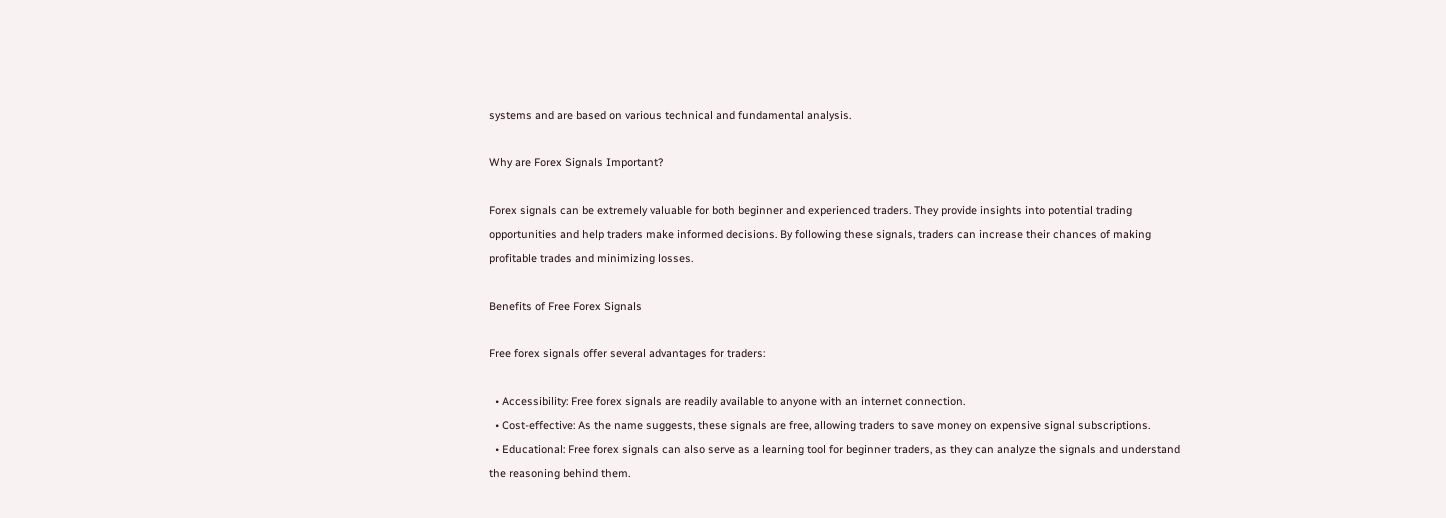systems and are based on various technical and fundamental analysis.

Why are Forex Signals Important?

Forex signals can be extremely valuable for both beginner and experienced traders. They provide insights into potential trading opportunities and help traders make informed decisions. By following these signals, traders can increase their chances of making profitable trades and minimizing losses.

Benefits of Free Forex Signals

Free forex signals offer several advantages for traders:

  • Accessibility: Free forex signals are readily available to anyone with an internet connection.
  • Cost-effective: As the name suggests, these signals are free, allowing traders to save money on expensive signal subscriptions.
  • Educational: Free forex signals can also serve as a learning tool for beginner traders, as they can analyze the signals and understand the reasoning behind them.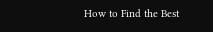How to Find the Best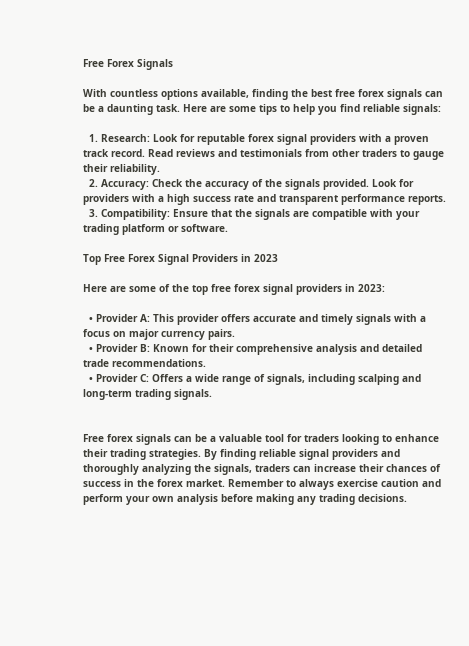Free Forex Signals

With countless options available, finding the best free forex signals can be a daunting task. Here are some tips to help you find reliable signals:

  1. Research: Look for reputable forex signal providers with a proven track record. Read reviews and testimonials from other traders to gauge their reliability.
  2. Accuracy: Check the accuracy of the signals provided. Look for providers with a high success rate and transparent performance reports.
  3. Compatibility: Ensure that the signals are compatible with your trading platform or software.

Top Free Forex Signal Providers in 2023

Here are some of the top free forex signal providers in 2023:

  • Provider A: This provider offers accurate and timely signals with a focus on major currency pairs.
  • Provider B: Known for their comprehensive analysis and detailed trade recommendations.
  • Provider C: Offers a wide range of signals, including scalping and long-term trading signals.


Free forex signals can be a valuable tool for traders looking to enhance their trading strategies. By finding reliable signal providers and thoroughly analyzing the signals, traders can increase their chances of success in the forex market. Remember to always exercise caution and perform your own analysis before making any trading decisions.